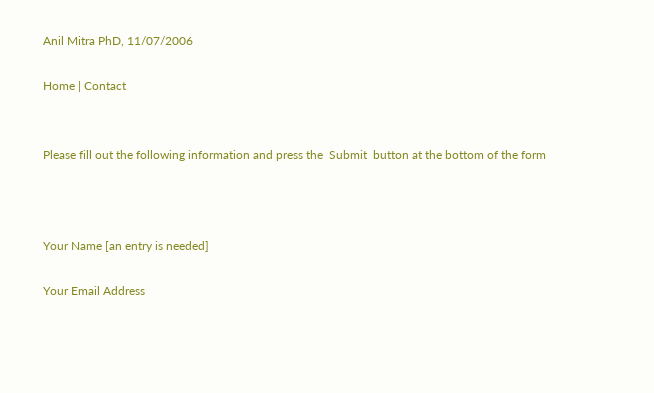Anil Mitra PhD, 11/07/2006

Home | Contact


Please fill out the following information and press the  Submit  button at the bottom of the form



Your Name [an entry is needed]

Your Email Address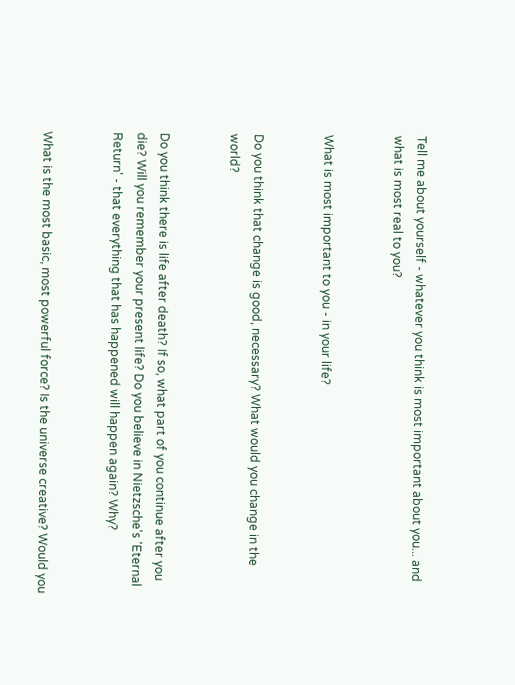Tell me about yourself - whatever you think is most important about you... and what is most real to you?


What is most important to you - in your life?


Do you think that change is good, necessary? What would you change in the world?


Do you think there is life after death? If so, what part of you continue after you die? Will you remember your present life? Do you believe in Nietzsche's 'Eternal Return' - that everything that has happened will happen again? Why?


What is the most basic, most powerful force? Is the universe creative? Would you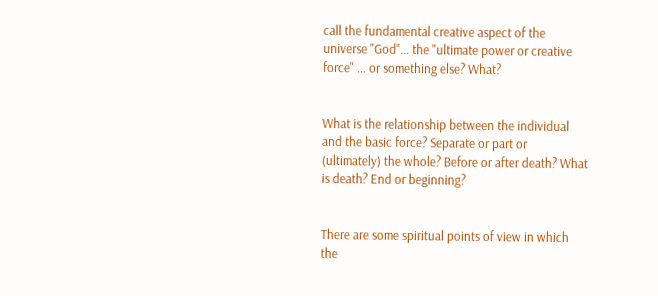call the fundamental creative aspect of the universe "God"... the "ultimate power or creative force" ... or something else? What?


What is the relationship between the individual and the basic force? Separate or part or (ultimately) the whole? Before or after death? What is death? End or beginning?


There are some spiritual points of view in which the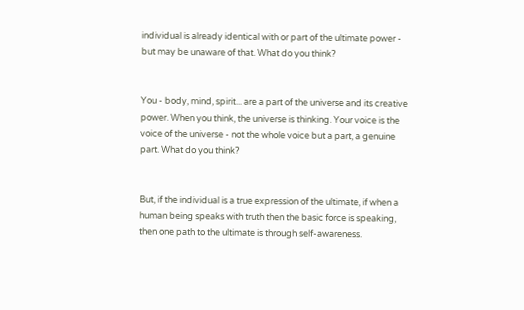individual is already identical with or part of the ultimate power - but may be unaware of that. What do you think?


You - body, mind, spirit... are a part of the universe and its creative power. When you think, the universe is thinking. Your voice is the voice of the universe - not the whole voice but a part, a genuine part. What do you think?


But, if the individual is a true expression of the ultimate, if when a human being speaks with truth then the basic force is speaking, then one path to the ultimate is through self-awareness.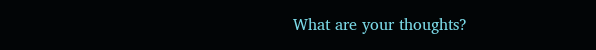What are your thoughts?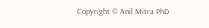Copyright © Anil Mitra PhD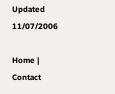Updated 11/07/2006

Home | Contact